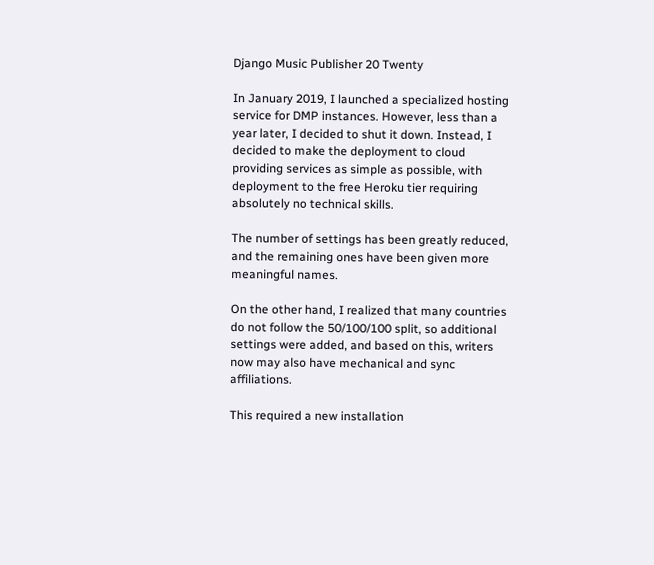Django Music Publisher 20 Twenty

In January 2019, I launched a specialized hosting service for DMP instances. However, less than a year later, I decided to shut it down. Instead, I decided to make the deployment to cloud providing services as simple as possible, with deployment to the free Heroku tier requiring absolutely no technical skills.

The number of settings has been greatly reduced, and the remaining ones have been given more meaningful names.

On the other hand, I realized that many countries do not follow the 50/100/100 split, so additional settings were added, and based on this, writers now may also have mechanical and sync affiliations.

This required a new installation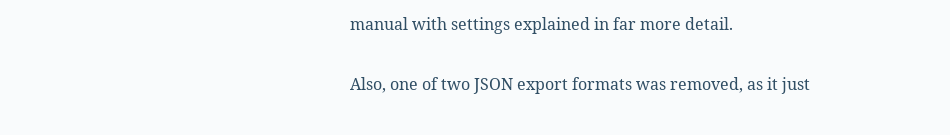manual with settings explained in far more detail.

Also, one of two JSON export formats was removed, as it just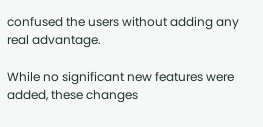confused the users without adding any real advantage.

While no significant new features were added, these changes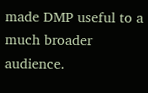made DMP useful to a much broader audience.